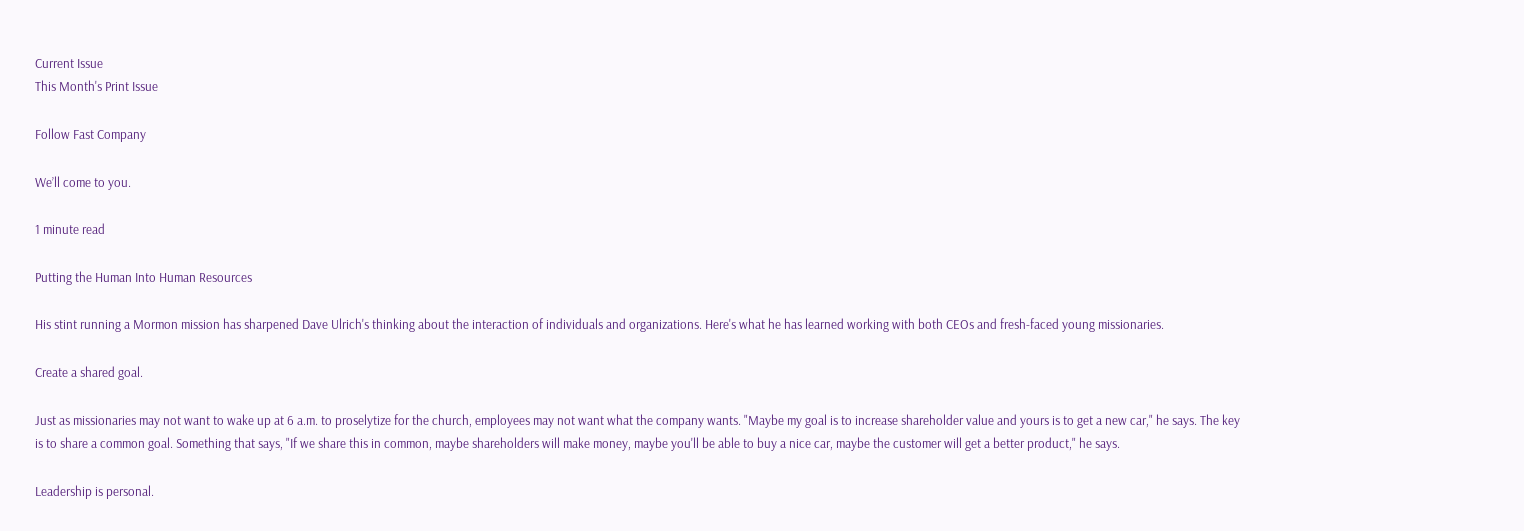Current Issue
This Month's Print Issue

Follow Fast Company

We’ll come to you.

1 minute read

Putting the Human Into Human Resources

His stint running a Mormon mission has sharpened Dave Ulrich's thinking about the interaction of individuals and organizations. Here's what he has learned working with both CEOs and fresh-faced young missionaries.

Create a shared goal.

Just as missionaries may not want to wake up at 6 a.m. to proselytize for the church, employees may not want what the company wants. "Maybe my goal is to increase shareholder value and yours is to get a new car," he says. The key is to share a common goal. Something that says, "If we share this in common, maybe shareholders will make money, maybe you'll be able to buy a nice car, maybe the customer will get a better product," he says.

Leadership is personal.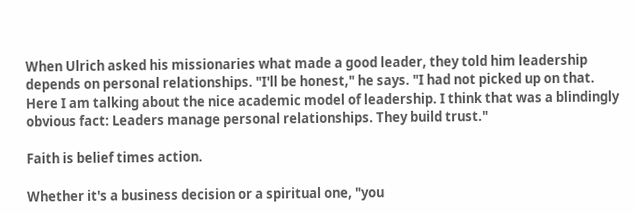When Ulrich asked his missionaries what made a good leader, they told him leadership depends on personal relationships. "I'll be honest," he says. "I had not picked up on that. Here I am talking about the nice academic model of leadership. I think that was a blindingly obvious fact: Leaders manage personal relationships. They build trust."

Faith is belief times action.

Whether it's a business decision or a spiritual one, "you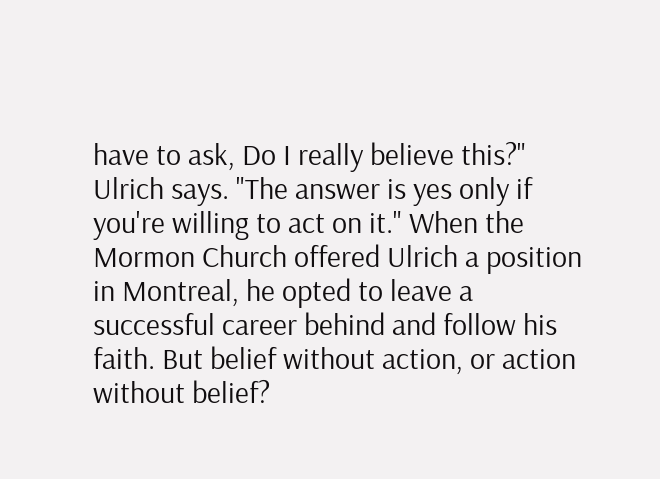have to ask, Do I really believe this?" Ulrich says. "The answer is yes only if you're willing to act on it." When the Mormon Church offered Ulrich a position in Montreal, he opted to leave a successful career behind and follow his faith. But belief without action, or action without belief?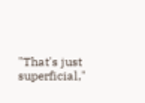"That's just superficial,"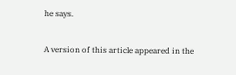he says.

A version of this article appeared in the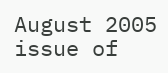August 2005 issue of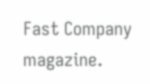Fast Company magazine.